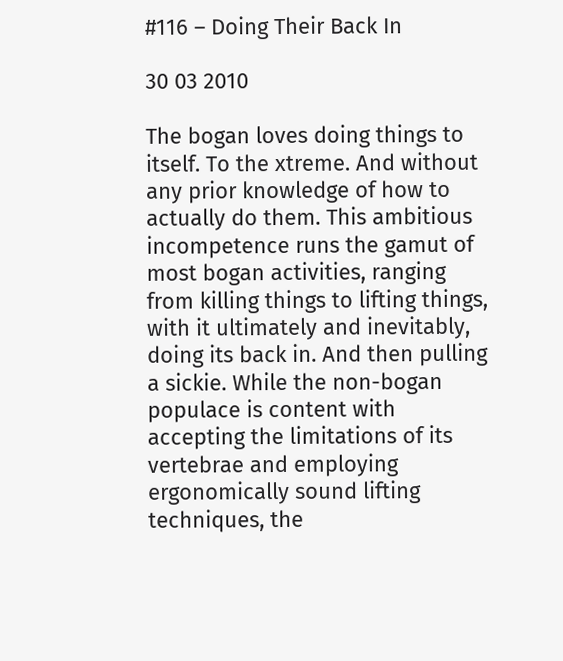#116 – Doing Their Back In

30 03 2010

The bogan loves doing things to itself. To the xtreme. And without any prior knowledge of how to actually do them. This ambitious incompetence runs the gamut of most bogan activities, ranging from killing things to lifting things, with it ultimately and inevitably, doing its back in. And then pulling a sickie. While the non-bogan populace is content with accepting the limitations of its vertebrae and employing ergonomically sound lifting techniques, the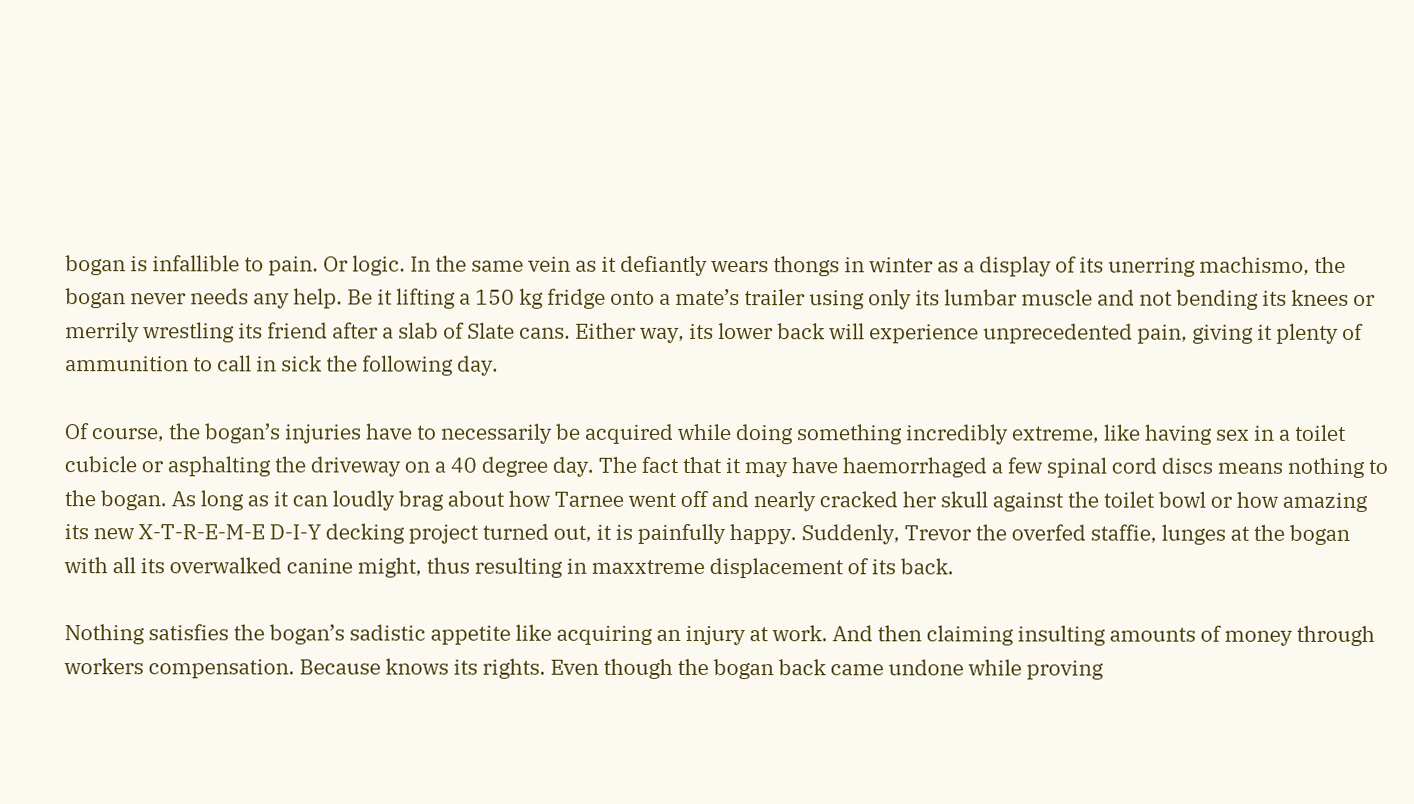bogan is infallible to pain. Or logic. In the same vein as it defiantly wears thongs in winter as a display of its unerring machismo, the bogan never needs any help. Be it lifting a 150 kg fridge onto a mate’s trailer using only its lumbar muscle and not bending its knees or merrily wrestling its friend after a slab of Slate cans. Either way, its lower back will experience unprecedented pain, giving it plenty of ammunition to call in sick the following day.

Of course, the bogan’s injuries have to necessarily be acquired while doing something incredibly extreme, like having sex in a toilet cubicle or asphalting the driveway on a 40 degree day. The fact that it may have haemorrhaged a few spinal cord discs means nothing to the bogan. As long as it can loudly brag about how Tarnee went off and nearly cracked her skull against the toilet bowl or how amazing its new X-T-R-E-M-E D-I-Y decking project turned out, it is painfully happy. Suddenly, Trevor the overfed staffie, lunges at the bogan with all its overwalked canine might, thus resulting in maxxtreme displacement of its back.

Nothing satisfies the bogan’s sadistic appetite like acquiring an injury at work. And then claiming insulting amounts of money through workers compensation. Because knows its rights. Even though the bogan back came undone while proving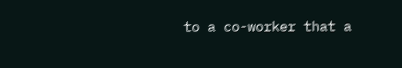to a co-worker that a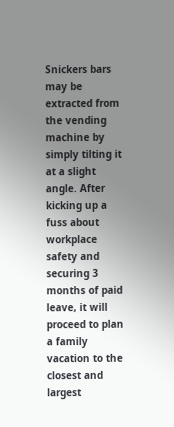Snickers bars may be extracted from the vending machine by simply tilting it at a slight angle. After kicking up a fuss about workplace safety and securing 3 months of paid leave, it will proceed to plan a family vacation to the closest and largest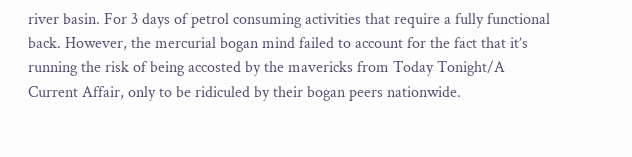river basin. For 3 days of petrol consuming activities that require a fully functional back. However, the mercurial bogan mind failed to account for the fact that it’s running the risk of being accosted by the mavericks from Today Tonight/A Current Affair, only to be ridiculed by their bogan peers nationwide.